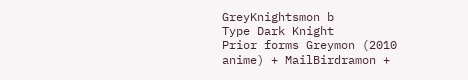GreyKnightsmon b
Type Dark Knight
Prior forms Greymon (2010 anime) + MailBirdramon +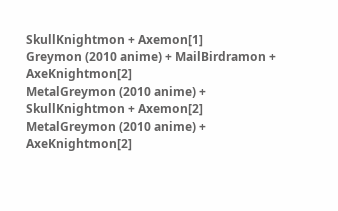SkullKnightmon + Axemon[1]
Greymon (2010 anime) + MailBirdramon + AxeKnightmon[2]
MetalGreymon (2010 anime) + SkullKnightmon + Axemon[2]
MetalGreymon (2010 anime) + AxeKnightmon[2]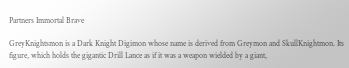Partners Immortal Brave

GreyKnightsmon is a Dark Knight Digimon whose name is derived from Greymon and SkullKnightmon. Its figure, which holds the gigantic Drill Lance as if it was a weapon wielded by a giant,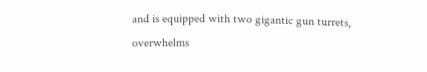and is equipped with two gigantic gun turrets, overwhelms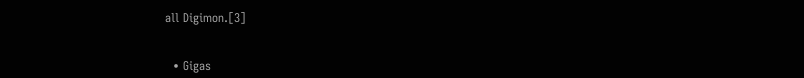all Digimon.[3]


  • Gigas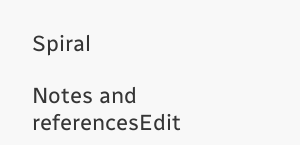Spiral

Notes and referencesEdit